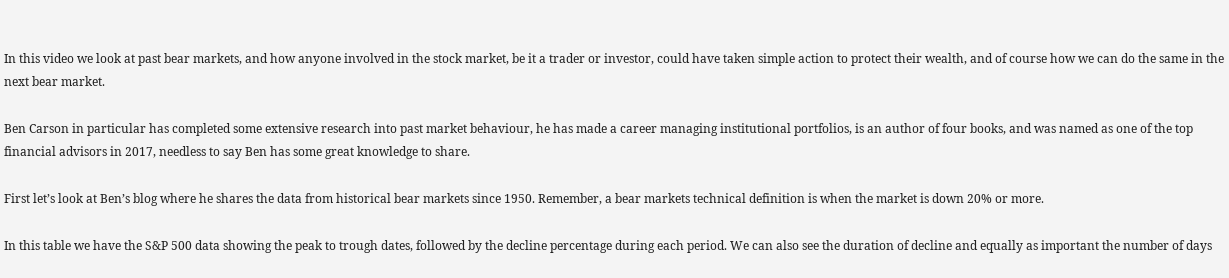In this video we look at past bear markets, and how anyone involved in the stock market, be it a trader or investor, could have taken simple action to protect their wealth, and of course how we can do the same in the next bear market.

Ben Carson in particular has completed some extensive research into past market behaviour, he has made a career managing institutional portfolios, is an author of four books, and was named as one of the top financial advisors in 2017, needless to say Ben has some great knowledge to share.

First let’s look at Ben’s blog where he shares the data from historical bear markets since 1950. Remember, a bear markets technical definition is when the market is down 20% or more.

In this table we have the S&P 500 data showing the peak to trough dates, followed by the decline percentage during each period. We can also see the duration of decline and equally as important the number of days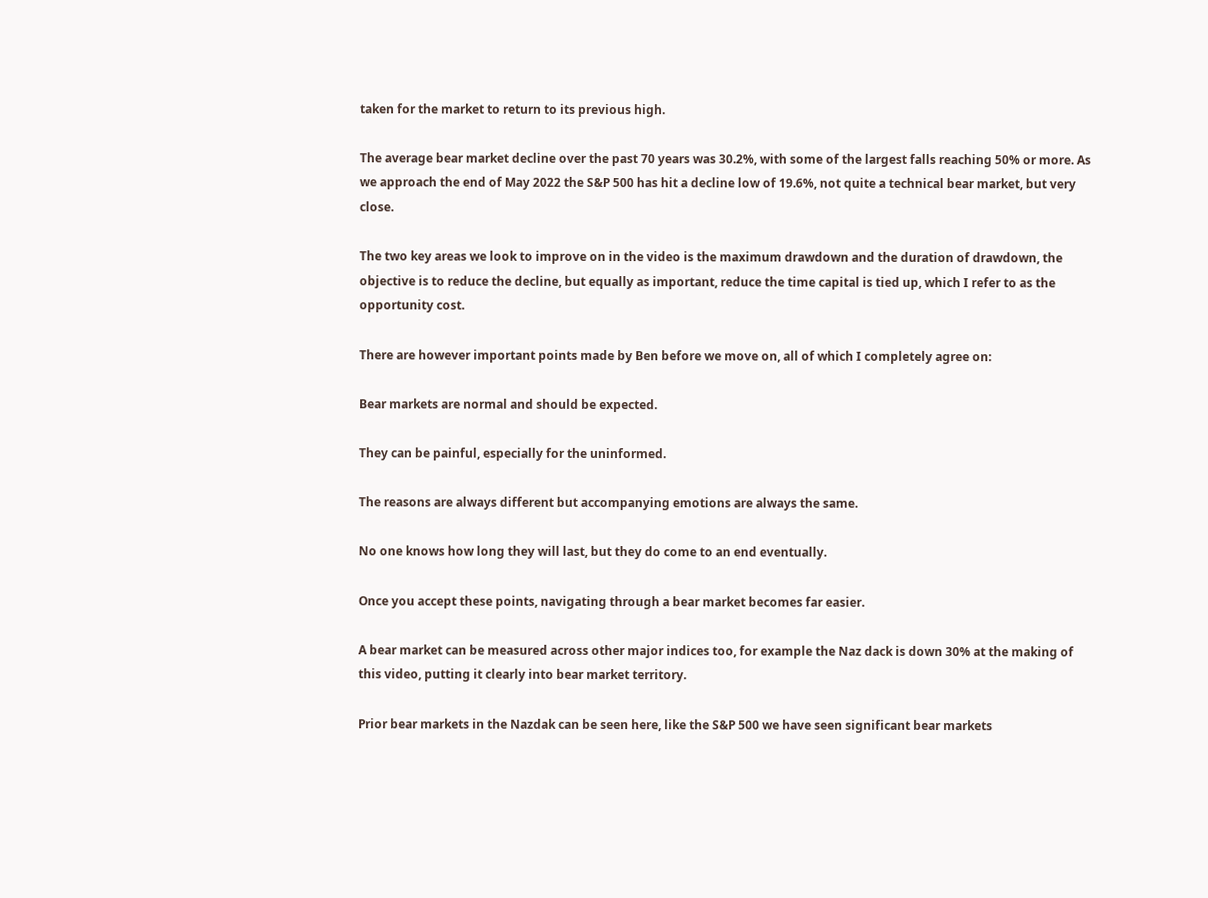taken for the market to return to its previous high.

The average bear market decline over the past 70 years was 30.2%, with some of the largest falls reaching 50% or more. As we approach the end of May 2022 the S&P 500 has hit a decline low of 19.6%, not quite a technical bear market, but very close.

The two key areas we look to improve on in the video is the maximum drawdown and the duration of drawdown, the objective is to reduce the decline, but equally as important, reduce the time capital is tied up, which I refer to as the opportunity cost.

There are however important points made by Ben before we move on, all of which I completely agree on:

Bear markets are normal and should be expected.

They can be painful, especially for the uninformed.

The reasons are always different but accompanying emotions are always the same.

No one knows how long they will last, but they do come to an end eventually.

Once you accept these points, navigating through a bear market becomes far easier.

A bear market can be measured across other major indices too, for example the Naz dack is down 30% at the making of this video, putting it clearly into bear market territory.

Prior bear markets in the Nazdak can be seen here, like the S&P 500 we have seen significant bear markets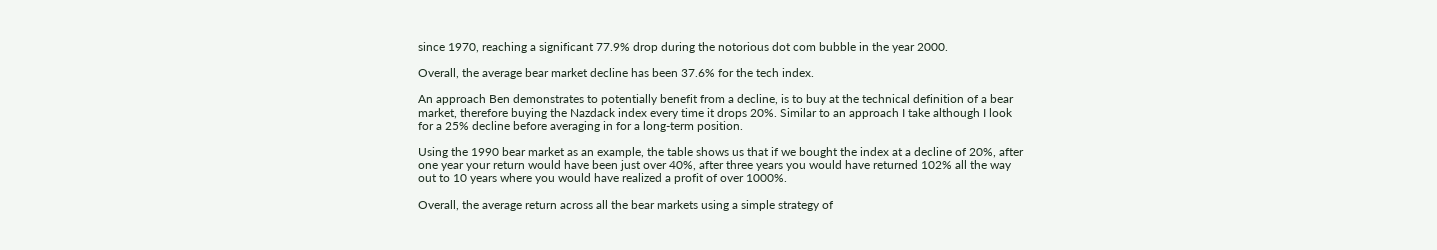since 1970, reaching a significant 77.9% drop during the notorious dot com bubble in the year 2000.

Overall, the average bear market decline has been 37.6% for the tech index.

An approach Ben demonstrates to potentially benefit from a decline, is to buy at the technical definition of a bear market, therefore buying the Nazdack index every time it drops 20%. Similar to an approach I take although I look for a 25% decline before averaging in for a long-term position.

Using the 1990 bear market as an example, the table shows us that if we bought the index at a decline of 20%, after one year your return would have been just over 40%, after three years you would have returned 102% all the way out to 10 years where you would have realized a profit of over 1000%.

Overall, the average return across all the bear markets using a simple strategy of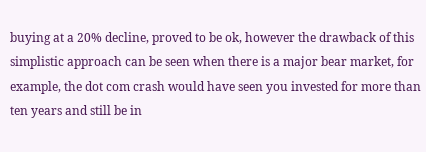buying at a 20% decline, proved to be ok, however the drawback of this simplistic approach can be seen when there is a major bear market, for example, the dot com crash would have seen you invested for more than ten years and still be in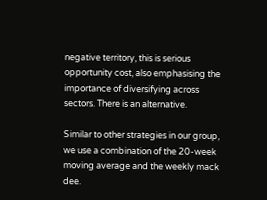negative territory, this is serious opportunity cost, also emphasising the importance of diversifying across sectors. There is an alternative.

Similar to other strategies in our group, we use a combination of the 20-week moving average and the weekly mack dee.